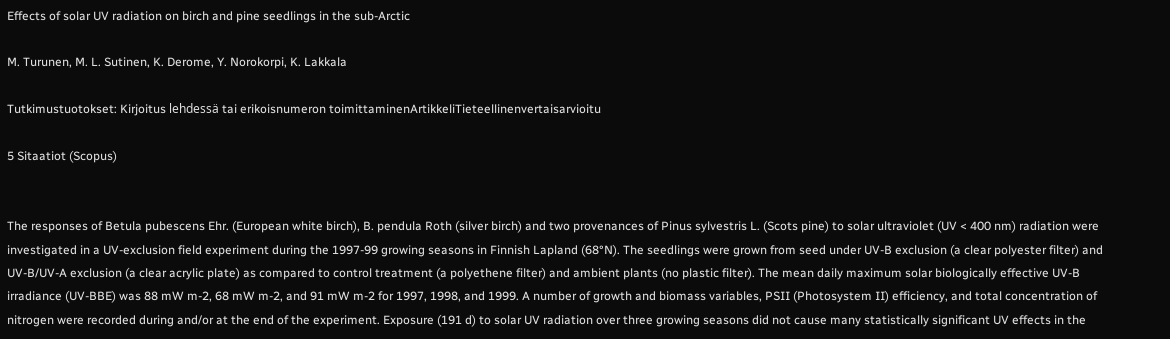Effects of solar UV radiation on birch and pine seedlings in the sub-Arctic

M. Turunen, M. L. Sutinen, K. Derome, Y. Norokorpi, K. Lakkala

Tutkimustuotokset: Kirjoitus lehdessä tai erikoisnumeron toimittaminenArtikkeliTieteellinenvertaisarvioitu

5 Sitaatiot (Scopus)


The responses of Betula pubescens Ehr. (European white birch), B. pendula Roth (silver birch) and two provenances of Pinus sylvestris L. (Scots pine) to solar ultraviolet (UV < 400 nm) radiation were investigated in a UV-exclusion field experiment during the 1997-99 growing seasons in Finnish Lapland (68°N). The seedlings were grown from seed under UV-B exclusion (a clear polyester filter) and UV-B/UV-A exclusion (a clear acrylic plate) as compared to control treatment (a polyethene filter) and ambient plants (no plastic filter). The mean daily maximum solar biologically effective UV-B irradiance (UV-BBE) was 88 mW m-2, 68 mW m-2, and 91 mW m-2 for 1997, 1998, and 1999. A number of growth and biomass variables, PSII (Photosystem II) efficiency, and total concentration of nitrogen were recorded during and/or at the end of the experiment. Exposure (191 d) to solar UV radiation over three growing seasons did not cause many statistically significant UV effects in the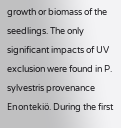growth or biomass of the seedlings. The only significant impacts of UV exclusion were found in P. sylvestris provenance Enontekiö. During the first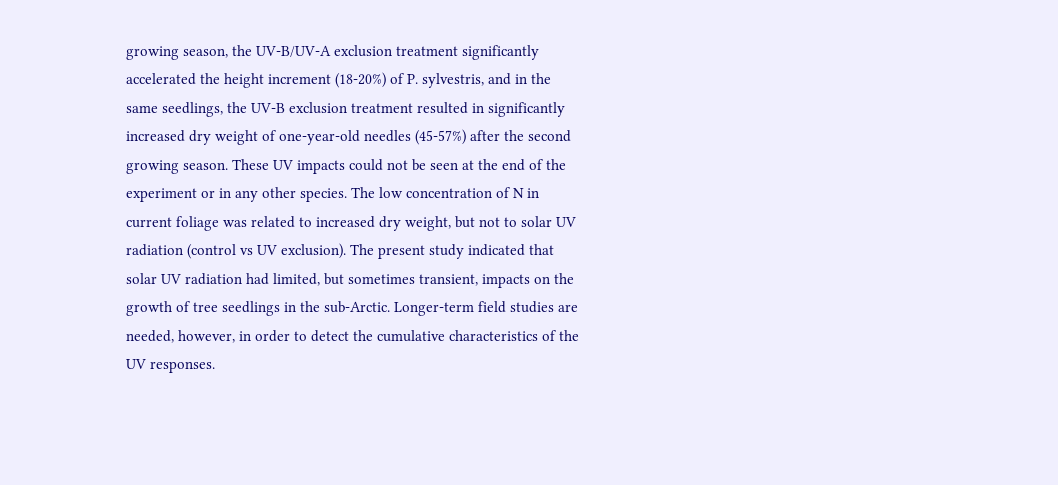growing season, the UV-B/UV-A exclusion treatment significantly accelerated the height increment (18-20%) of P. sylvestris, and in the same seedlings, the UV-B exclusion treatment resulted in significantly increased dry weight of one-year-old needles (45-57%) after the second growing season. These UV impacts could not be seen at the end of the experiment or in any other species. The low concentration of N in current foliage was related to increased dry weight, but not to solar UV radiation (control vs UV exclusion). The present study indicated that solar UV radiation had limited, but sometimes transient, impacts on the growth of tree seedlings in the sub-Arctic. Longer-term field studies are needed, however, in order to detect the cumulative characteristics of the UV responses.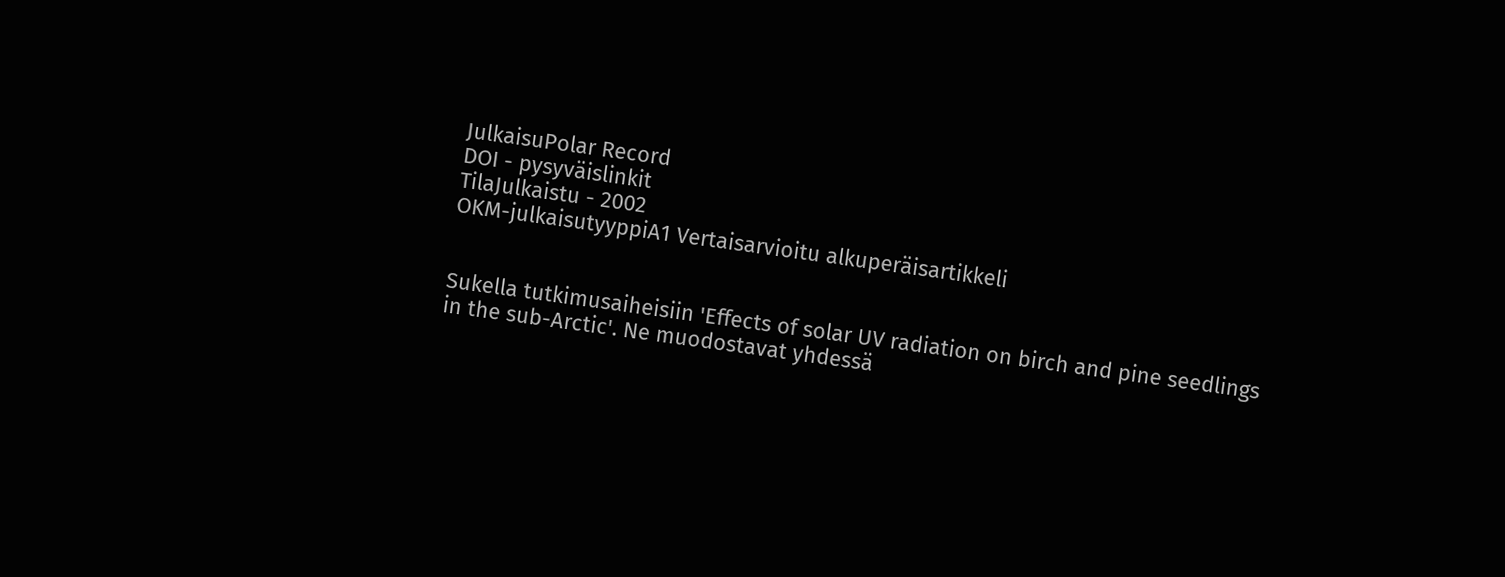JulkaisuPolar Record
DOI - pysyväislinkit
TilaJulkaistu - 2002
OKM-julkaisutyyppiA1 Vertaisarvioitu alkuperäisartikkeli


Sukella tutkimusaiheisiin 'Effects of solar UV radiation on birch and pine seedlings in the sub-Arctic'. Ne muodostavat yhdessä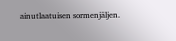ainutlaatuisen sormenjäljen.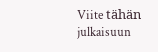Viite tähän julkaisuun